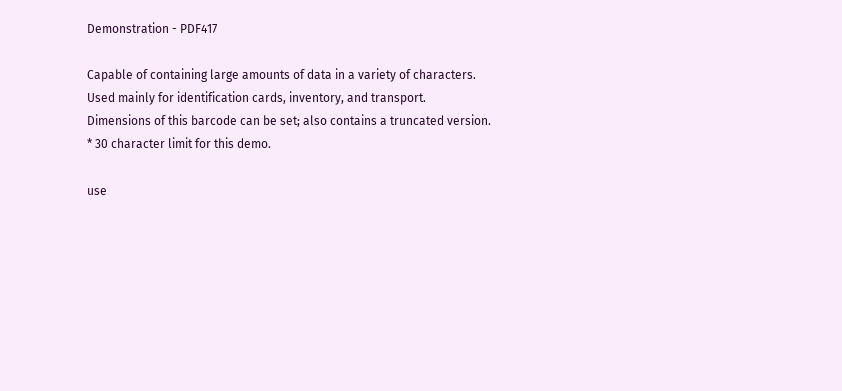Demonstration - PDF417

Capable of containing large amounts of data in a variety of characters.
Used mainly for identification cards, inventory, and transport.
Dimensions of this barcode can be set; also contains a truncated version.
* 30 character limit for this demo.

use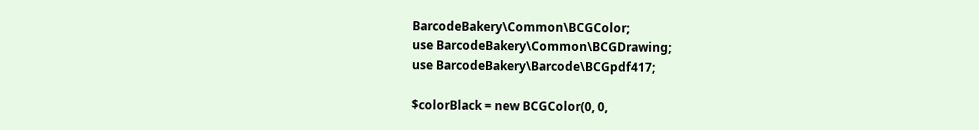BarcodeBakery\Common\BCGColor;
use BarcodeBakery\Common\BCGDrawing;
use BarcodeBakery\Barcode\BCGpdf417;

$colorBlack = new BCGColor(0, 0,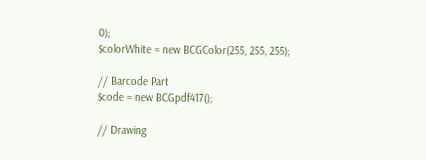0);
$colorWhite = new BCGColor(255, 255, 255);

// Barcode Part
$code = new BCGpdf417();

// Drawing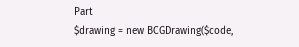Part
$drawing = new BCGDrawing($code,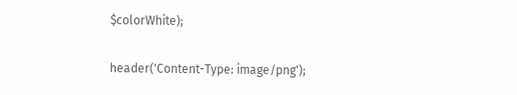$colorWhite);

header('Content-Type: image/png');